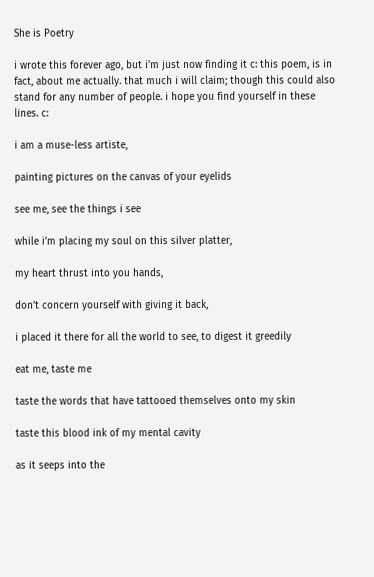She is Poetry

i wrote this forever ago, but i'm just now finding it c: this poem, is in fact, about me actually. that much i will claim; though this could also stand for any number of people. i hope you find yourself in these lines. c:

i am a muse-less artiste,

painting pictures on the canvas of your eyelids

see me, see the things i see

while i’m placing my soul on this silver platter,

my heart thrust into you hands,

don’t concern yourself with giving it back,

i placed it there for all the world to see, to digest it greedily

eat me, taste me

taste the words that have tattooed themselves onto my skin

taste this blood ink of my mental cavity

as it seeps into the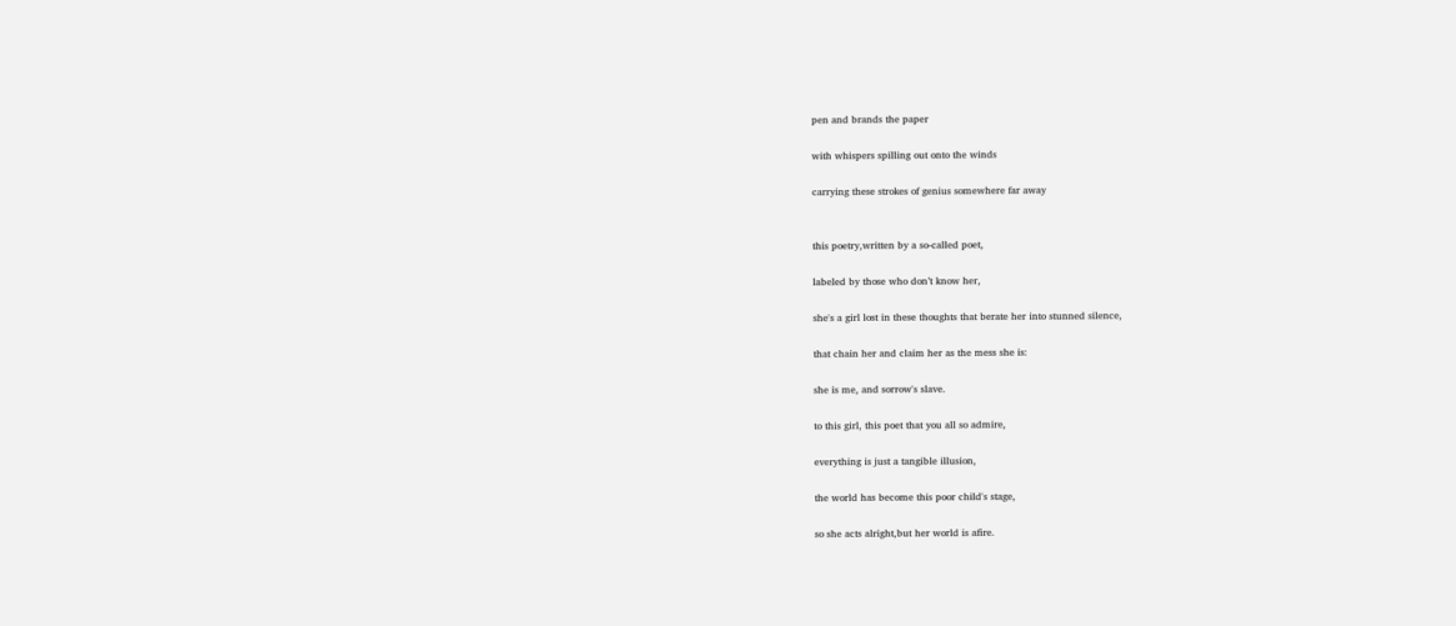pen and brands the paper

with whispers spilling out onto the winds

carrying these strokes of genius somewhere far away


this poetry,written by a so-called poet,

labeled by those who don’t know her,

she's a girl lost in these thoughts that berate her into stunned silence,

that chain her and claim her as the mess she is:

she is me, and sorrow's slave.

to this girl, this poet that you all so admire,

everything is just a tangible illusion,

the world has become this poor child's stage,

so she acts alright,but her world is afire.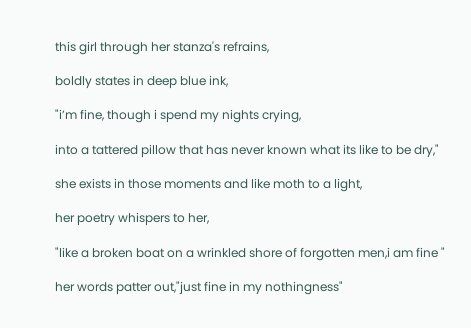this girl through her stanza's refrains,

boldly states in deep blue ink,

"i’m fine, though i spend my nights crying,

into a tattered pillow that has never known what its like to be dry,"

she exists in those moments and like moth to a light,

her poetry whispers to her,

"like a broken boat on a wrinkled shore of forgotten men,i am fine "

her words patter out,"just fine in my nothingness"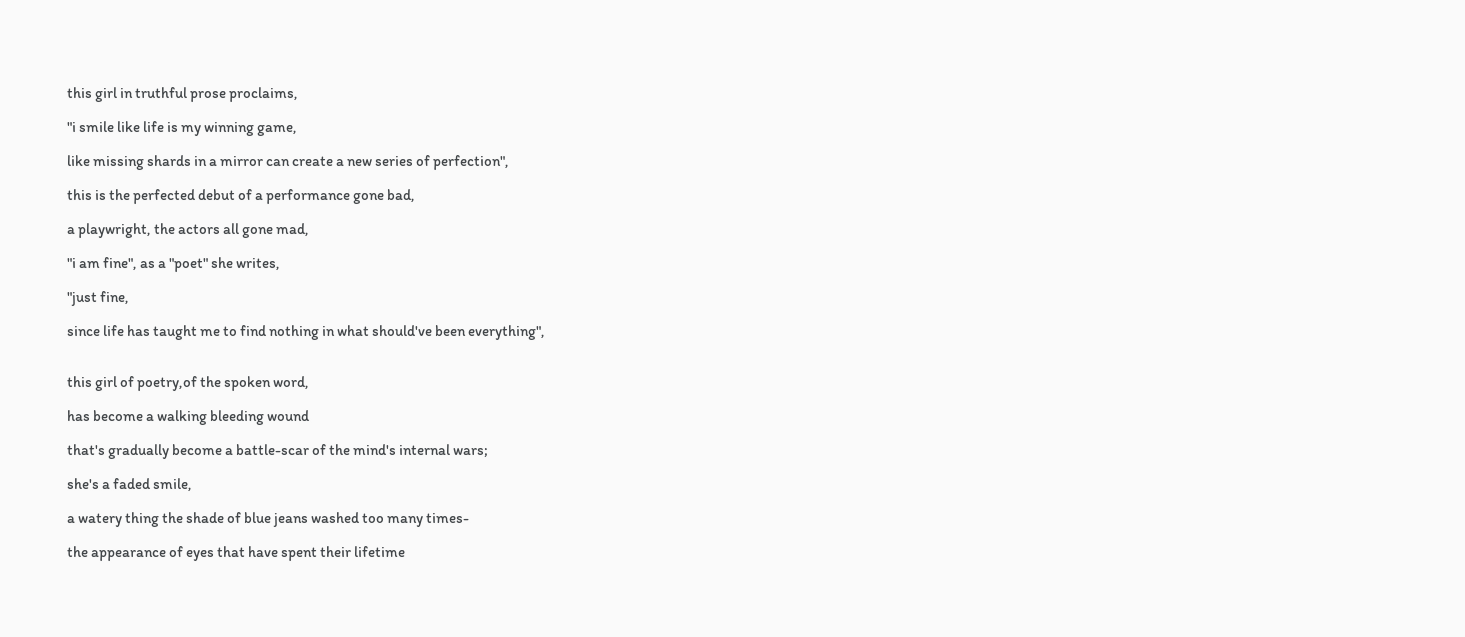this girl in truthful prose proclaims,

"i smile like life is my winning game,

like missing shards in a mirror can create a new series of perfection",

this is the perfected debut of a performance gone bad,

a playwright, the actors all gone mad,

"i am fine", as a "poet" she writes,

"just fine,

since life has taught me to find nothing in what should've been everything",


this girl of poetry,of the spoken word,

has become a walking bleeding wound

that's gradually become a battle-scar of the mind's internal wars;

she's a faded smile,

a watery thing the shade of blue jeans washed too many times-

the appearance of eyes that have spent their lifetime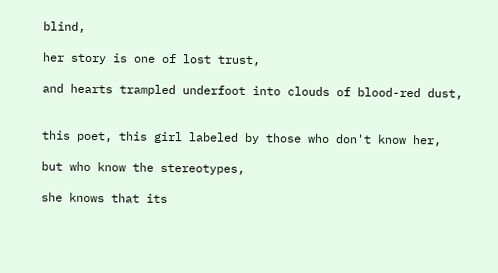blind,

her story is one of lost trust,

and hearts trampled underfoot into clouds of blood-red dust,


this poet, this girl labeled by those who don't know her,

but who know the stereotypes,

she knows that its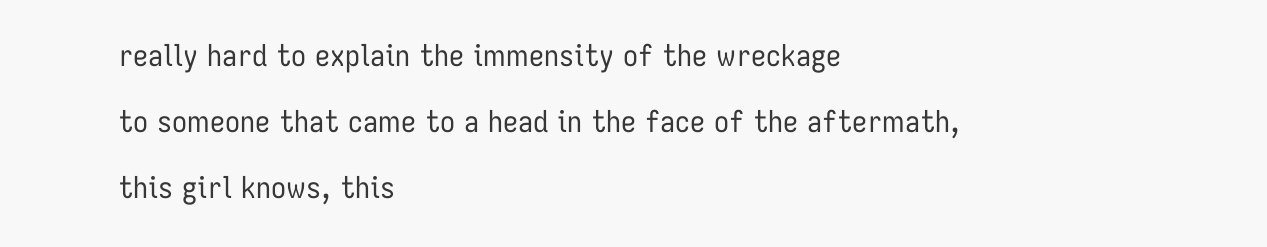really hard to explain the immensity of the wreckage

to someone that came to a head in the face of the aftermath,

this girl knows, this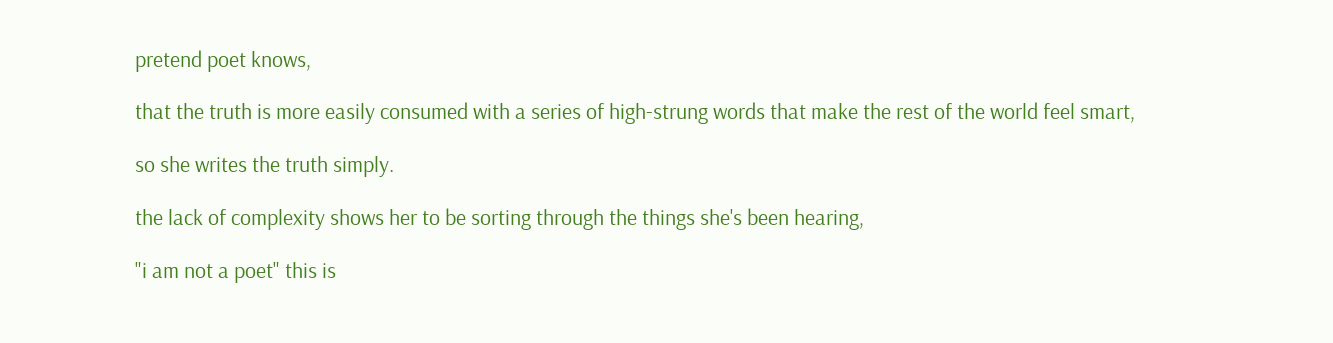pretend poet knows,

that the truth is more easily consumed with a series of high-strung words that make the rest of the world feel smart,

so she writes the truth simply.

the lack of complexity shows her to be sorting through the things she's been hearing,

"i am not a poet" this is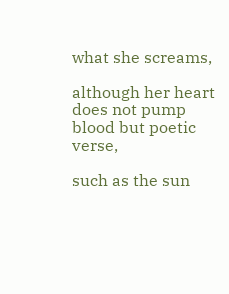what she screams,

although her heart does not pump blood but poetic verse,

such as the sun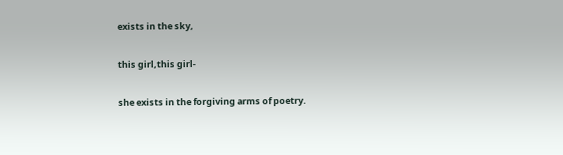exists in the sky,

this girl,this girl-

she exists in the forgiving arms of poetry.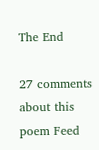The End

27 comments about this poem Feed